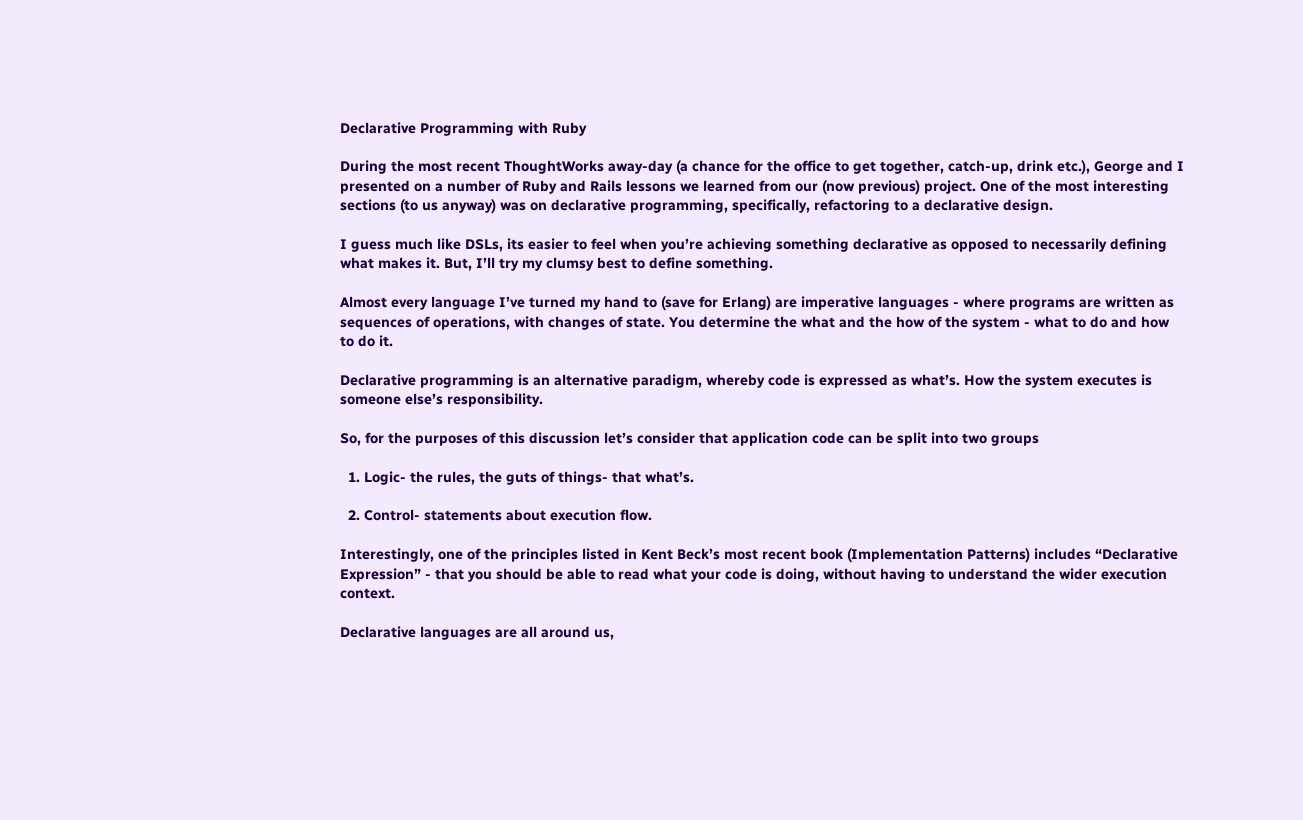Declarative Programming with Ruby

During the most recent ThoughtWorks away-day (a chance for the office to get together, catch-up, drink etc.), George and I presented on a number of Ruby and Rails lessons we learned from our (now previous) project. One of the most interesting sections (to us anyway) was on declarative programming, specifically, refactoring to a declarative design.

I guess much like DSLs, its easier to feel when you’re achieving something declarative as opposed to necessarily defining what makes it. But, I’ll try my clumsy best to define something.

Almost every language I’ve turned my hand to (save for Erlang) are imperative languages - where programs are written as sequences of operations, with changes of state. You determine the what and the how of the system - what to do and how to do it.

Declarative programming is an alternative paradigm, whereby code is expressed as what’s. How the system executes is someone else’s responsibility.

So, for the purposes of this discussion let’s consider that application code can be split into two groups

  1. Logic- the rules, the guts of things- that what’s.

  2. Control- statements about execution flow.

Interestingly, one of the principles listed in Kent Beck’s most recent book (Implementation Patterns) includes “Declarative Expression” - that you should be able to read what your code is doing, without having to understand the wider execution context.

Declarative languages are all around us,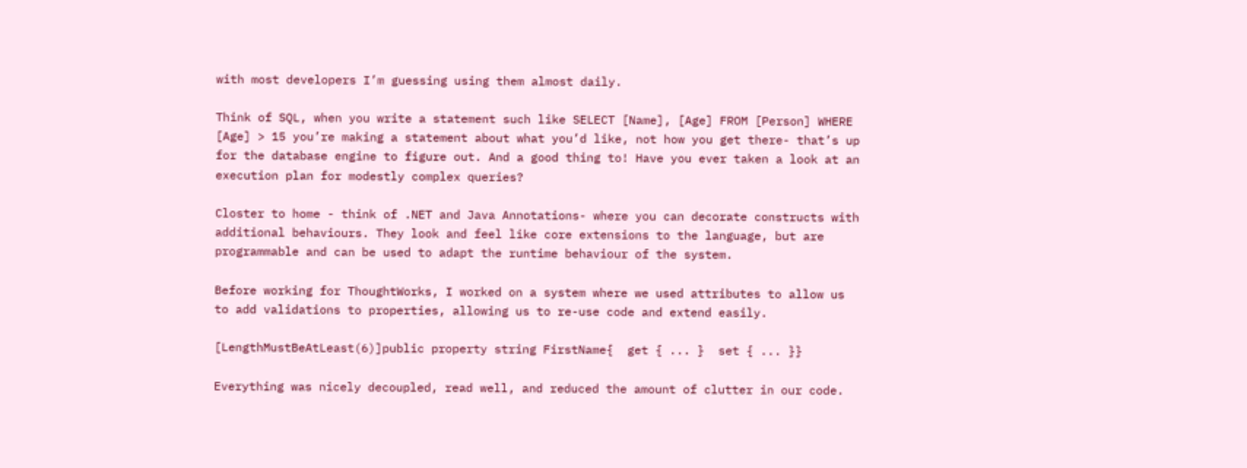with most developers I’m guessing using them almost daily.

Think of SQL, when you write a statement such like SELECT [Name], [Age] FROM [Person] WHERE [Age] > 15 you’re making a statement about what you’d like, not how you get there- that’s up for the database engine to figure out. And a good thing to! Have you ever taken a look at an execution plan for modestly complex queries?

Closter to home - think of .NET and Java Annotations- where you can decorate constructs with additional behaviours. They look and feel like core extensions to the language, but are programmable and can be used to adapt the runtime behaviour of the system.

Before working for ThoughtWorks, I worked on a system where we used attributes to allow us to add validations to properties, allowing us to re-use code and extend easily.

[LengthMustBeAtLeast(6)]public property string FirstName{  get { ... }  set { ... }}

Everything was nicely decoupled, read well, and reduced the amount of clutter in our code.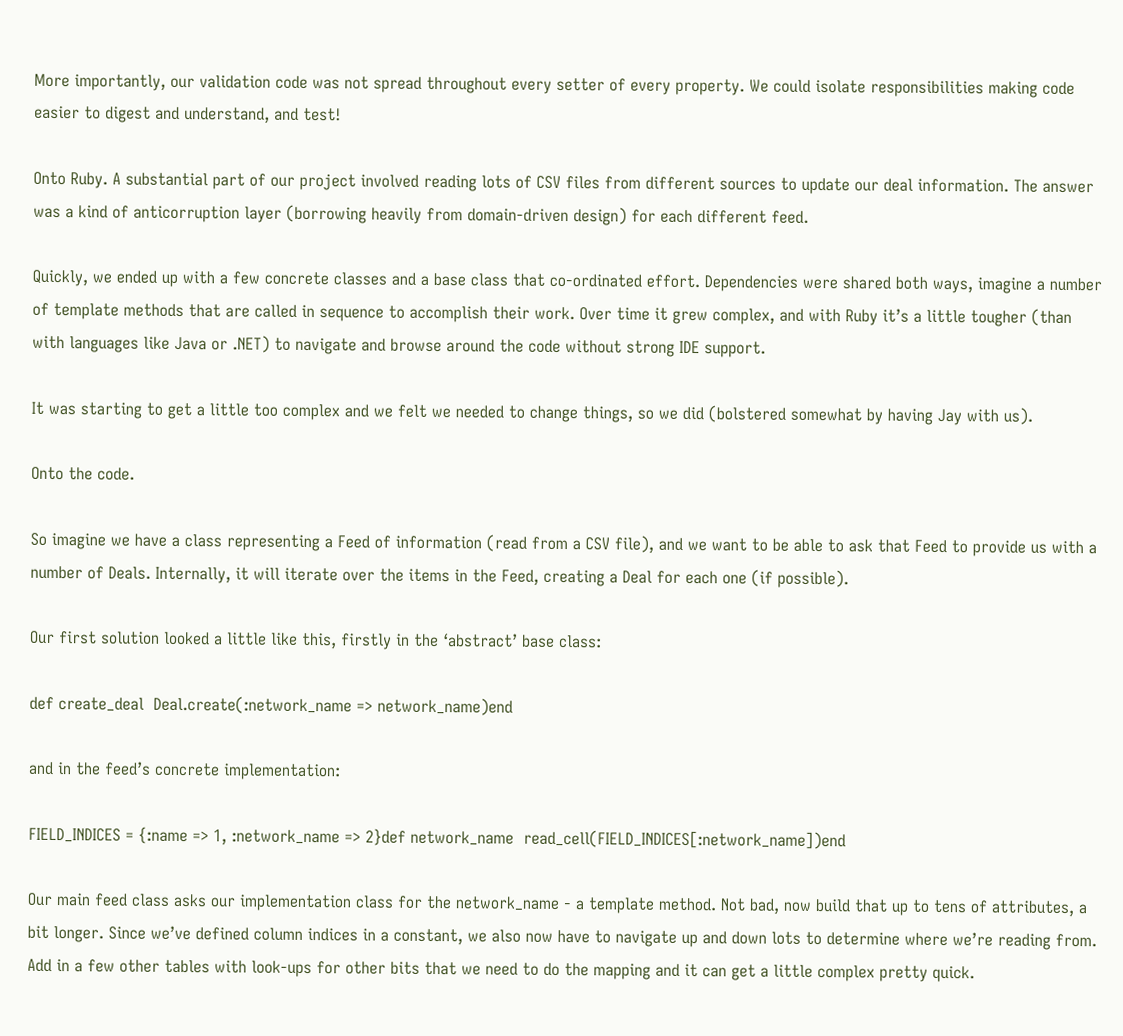More importantly, our validation code was not spread throughout every setter of every property. We could isolate responsibilities making code easier to digest and understand, and test!

Onto Ruby. A substantial part of our project involved reading lots of CSV files from different sources to update our deal information. The answer was a kind of anticorruption layer (borrowing heavily from domain-driven design) for each different feed.

Quickly, we ended up with a few concrete classes and a base class that co-ordinated effort. Dependencies were shared both ways, imagine a number of template methods that are called in sequence to accomplish their work. Over time it grew complex, and with Ruby it’s a little tougher (than with languages like Java or .NET) to navigate and browse around the code without strong IDE support.

It was starting to get a little too complex and we felt we needed to change things, so we did (bolstered somewhat by having Jay with us).

Onto the code.

So imagine we have a class representing a Feed of information (read from a CSV file), and we want to be able to ask that Feed to provide us with a number of Deals. Internally, it will iterate over the items in the Feed, creating a Deal for each one (if possible).

Our first solution looked a little like this, firstly in the ‘abstract’ base class:

def create_deal  Deal.create(:network_name => network_name)end

and in the feed’s concrete implementation:

FIELD_INDICES = {:name => 1, :network_name => 2}def network_name  read_cell(FIELD_INDICES[:network_name])end

Our main feed class asks our implementation class for the network_name - a template method. Not bad, now build that up to tens of attributes, a bit longer. Since we’ve defined column indices in a constant, we also now have to navigate up and down lots to determine where we’re reading from. Add in a few other tables with look-ups for other bits that we need to do the mapping and it can get a little complex pretty quick.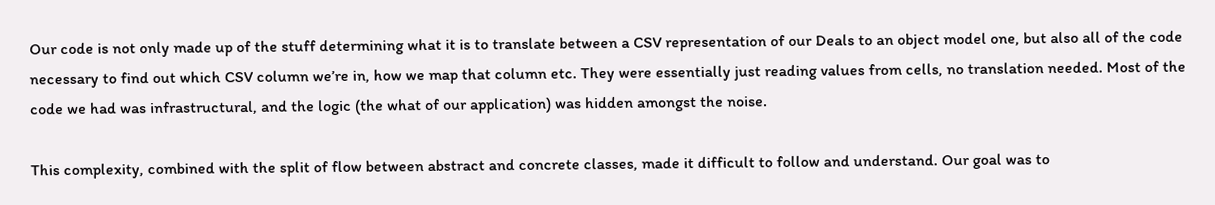Our code is not only made up of the stuff determining what it is to translate between a CSV representation of our Deals to an object model one, but also all of the code necessary to find out which CSV column we’re in, how we map that column etc. They were essentially just reading values from cells, no translation needed. Most of the code we had was infrastructural, and the logic (the what of our application) was hidden amongst the noise.

This complexity, combined with the split of flow between abstract and concrete classes, made it difficult to follow and understand. Our goal was to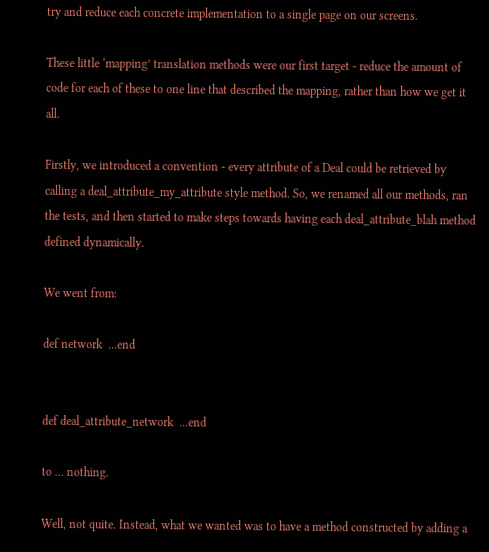try and reduce each concrete implementation to a single page on our screens.

These little ‘mapping’ translation methods were our first target - reduce the amount of code for each of these to one line that described the mapping, rather than how we get it all.

Firstly, we introduced a convention - every attribute of a Deal could be retrieved by calling a deal_attribute_my_attribute style method. So, we renamed all our methods, ran the tests, and then started to make steps towards having each deal_attribute_blah method defined dynamically.

We went from:

def network  ...end


def deal_attribute_network  ...end

to … nothing.

Well, not quite. Instead, what we wanted was to have a method constructed by adding a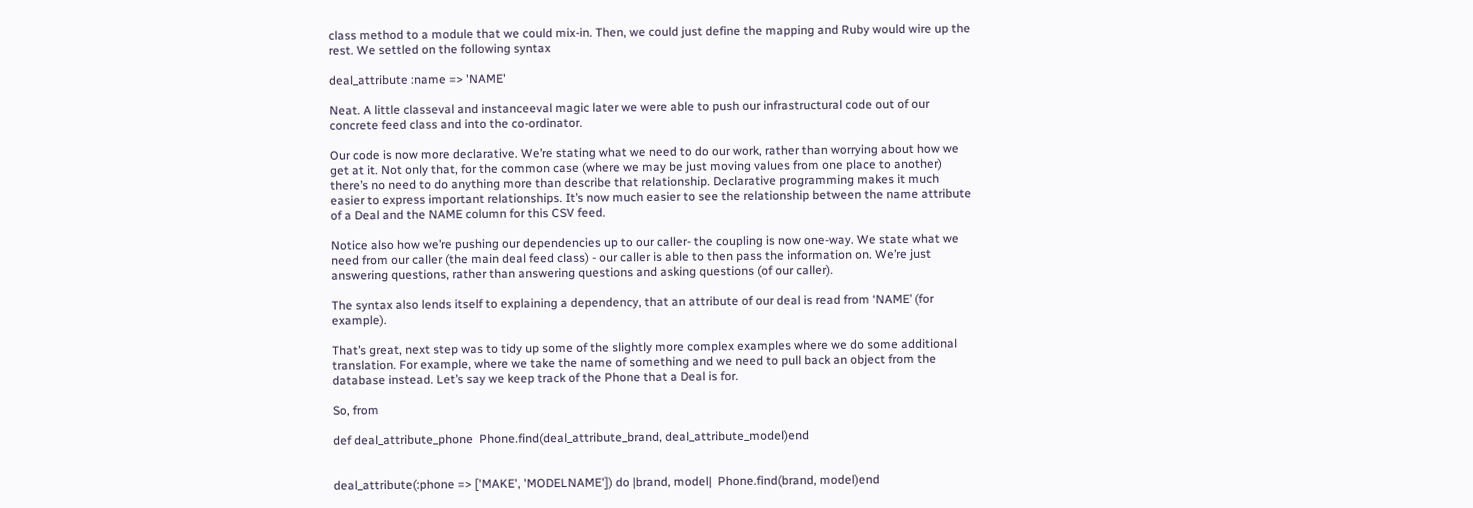class method to a module that we could mix-in. Then, we could just define the mapping and Ruby would wire up the rest. We settled on the following syntax

deal_attribute :name => 'NAME'

Neat. A little classeval and instanceeval magic later we were able to push our infrastructural code out of our concrete feed class and into the co-ordinator.

Our code is now more declarative. We’re stating what we need to do our work, rather than worrying about how we get at it. Not only that, for the common case (where we may be just moving values from one place to another) there’s no need to do anything more than describe that relationship. Declarative programming makes it much easier to express important relationships. It’s now much easier to see the relationship between the name attribute of a Deal and the NAME column for this CSV feed.

Notice also how we’re pushing our dependencies up to our caller- the coupling is now one-way. We state what we need from our caller (the main deal feed class) - our caller is able to then pass the information on. We’re just answering questions, rather than answering questions and asking questions (of our caller).

The syntax also lends itself to explaining a dependency, that an attribute of our deal is read from ‘NAME’ (for example).

That’s great, next step was to tidy up some of the slightly more complex examples where we do some additional translation. For example, where we take the name of something and we need to pull back an object from the database instead. Let’s say we keep track of the Phone that a Deal is for.

So, from

def deal_attribute_phone  Phone.find(deal_attribute_brand, deal_attribute_model)end


deal_attribute(:phone => ['MAKE', 'MODELNAME']) do |brand, model|  Phone.find(brand, model)end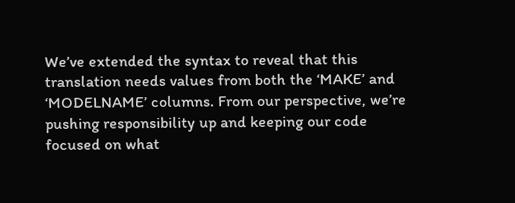We’ve extended the syntax to reveal that this translation needs values from both the ‘MAKE’ and ‘MODELNAME’ columns. From our perspective, we’re pushing responsibility up and keeping our code focused on what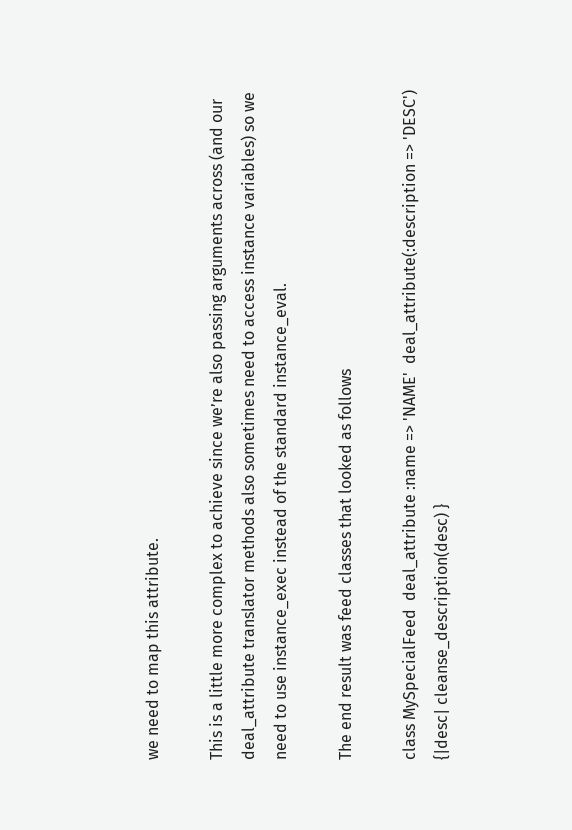we need to map this attribute.

This is a little more complex to achieve since we’re also passing arguments across (and our deal_attribute translator methods also sometimes need to access instance variables) so we need to use instance_exec instead of the standard instance_eval.

The end result was feed classes that looked as follows

class MySpecialFeed  deal_attribute :name => 'NAME'  deal_attribute(:description => 'DESC') {|desc| cleanse_description(desc) }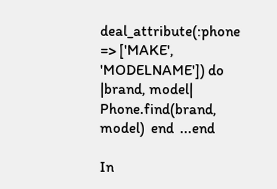deal_attribute(:phone => ['MAKE', 'MODELNAME']) do |brand, model|    Phone.find(brand, model)  end  ...end

In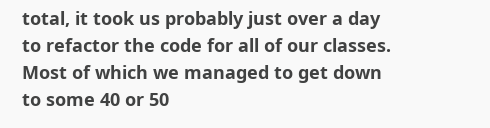total, it took us probably just over a day to refactor the code for all of our classes. Most of which we managed to get down to some 40 or 50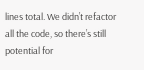lines total. We didn’t refactor all the code, so there’s still potential for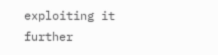exploiting it further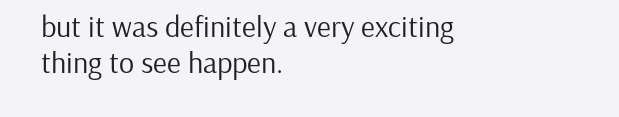but it was definitely a very exciting thing to see happen.